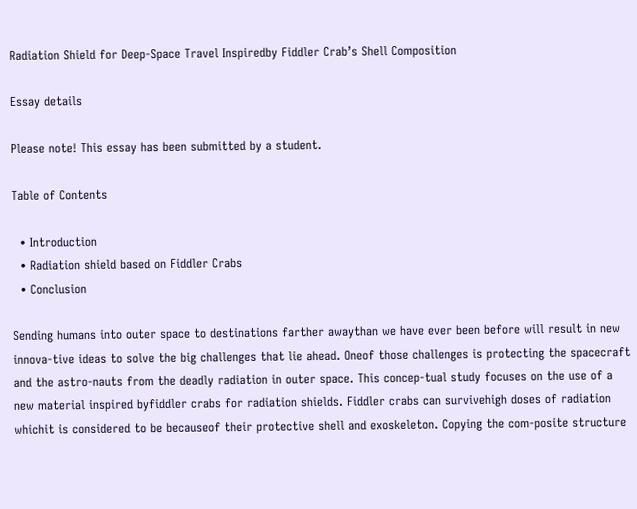Radiation Shield for Deep-Space Travel Inspiredby Fiddler Crab’s Shell Composition

Essay details

Please note! This essay has been submitted by a student.

Table of Contents

  • Introduction
  • Radiation shield based on Fiddler Crabs
  • Conclusion

Sending humans into outer space to destinations farther awaythan we have ever been before will result in new innova-tive ideas to solve the big challenges that lie ahead. Oneof those challenges is protecting the spacecraft and the astro-nauts from the deadly radiation in outer space. This concep-tual study focuses on the use of a new material inspired byfiddler crabs for radiation shields. Fiddler crabs can survivehigh doses of radiation whichit is considered to be becauseof their protective shell and exoskeleton. Copying the com-posite structure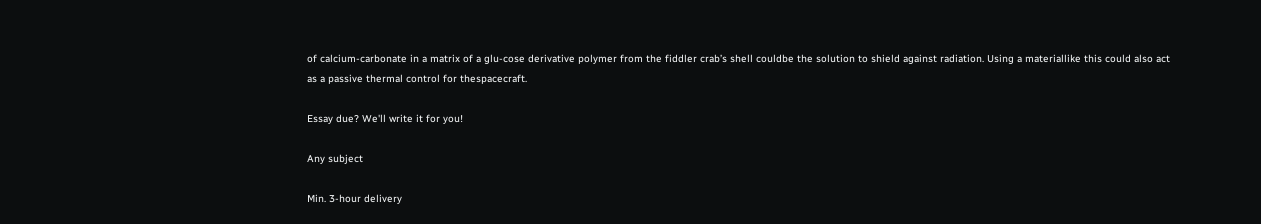of calcium-carbonate in a matrix of a glu-cose derivative polymer from the fiddler crab’s shell couldbe the solution to shield against radiation. Using a materiallike this could also act as a passive thermal control for thespacecraft.

Essay due? We'll write it for you!

Any subject

Min. 3-hour delivery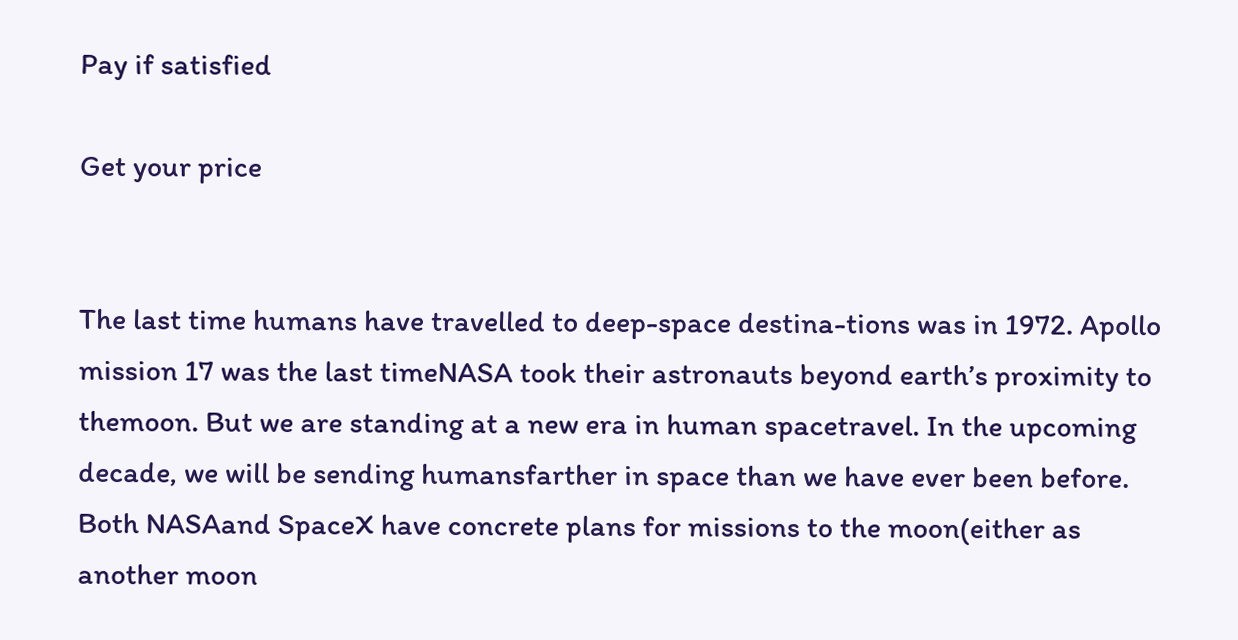Pay if satisfied

Get your price


The last time humans have travelled to deep-space destina-tions was in 1972. Apollo mission 17 was the last timeNASA took their astronauts beyond earth’s proximity to themoon. But we are standing at a new era in human spacetravel. In the upcoming decade, we will be sending humansfarther in space than we have ever been before. Both NASAand SpaceX have concrete plans for missions to the moon(either as another moon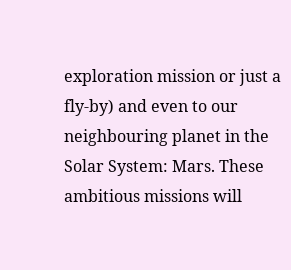exploration mission or just a fly-by) and even to our neighbouring planet in the Solar System: Mars. These ambitious missions will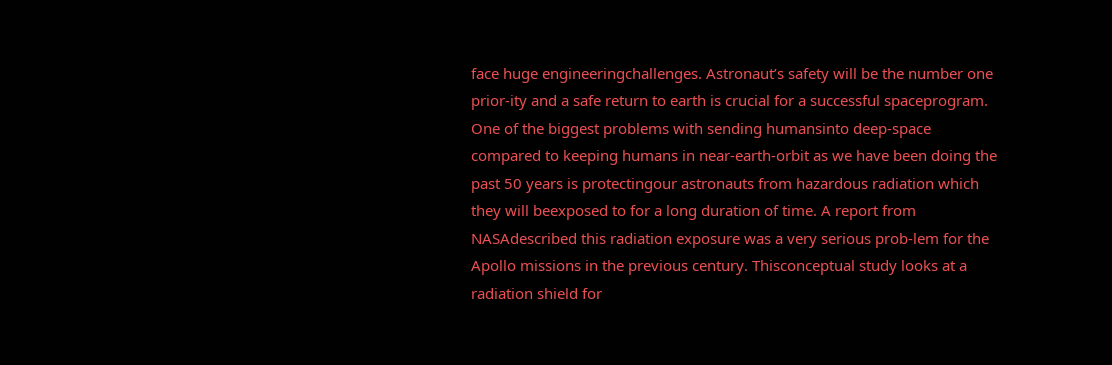face huge engineeringchallenges. Astronaut’s safety will be the number one prior-ity and a safe return to earth is crucial for a successful spaceprogram. One of the biggest problems with sending humansinto deep-space compared to keeping humans in near-earth-orbit as we have been doing the past 50 years is protectingour astronauts from hazardous radiation which they will beexposed to for a long duration of time. A report from NASAdescribed this radiation exposure was a very serious prob-lem for the Apollo missions in the previous century. Thisconceptual study looks at a radiation shield for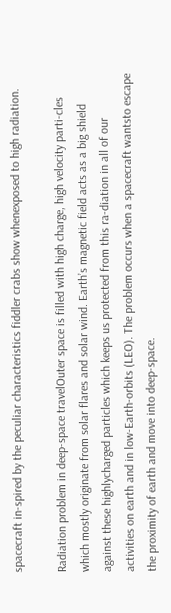spacecraft in-spired by the peculiar characteristics fiddler crabs show whenexposed to high radiation.

Radiation problem in deep-space travelOuter space is filled with high charge, high velocity parti-cles which mostly originate from solar flares and solar wind. Earth’s magnetic field acts as a big shield against these highlycharged particles which keeps us protected from this ra-diation in all of our activities on earth and in low-Earth-orbits (LEO). The problem occurs when a spacecraft wantsto escape the proximity of earth and move into deep-space.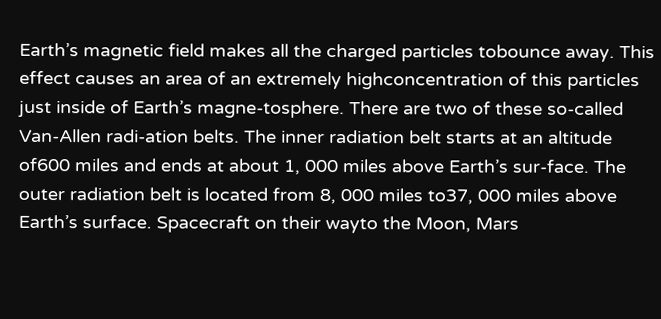Earth’s magnetic field makes all the charged particles tobounce away. This effect causes an area of an extremely highconcentration of this particles just inside of Earth’s magne-tosphere. There are two of these so-called Van-Allen radi-ation belts. The inner radiation belt starts at an altitude of600 miles and ends at about 1, 000 miles above Earth’s sur-face. The outer radiation belt is located from 8, 000 miles to37, 000 miles above Earth’s surface. Spacecraft on their wayto the Moon, Mars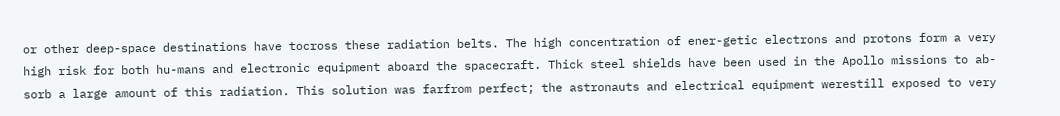or other deep-space destinations have tocross these radiation belts. The high concentration of ener-getic electrons and protons form a very high risk for both hu-mans and electronic equipment aboard the spacecraft. Thick steel shields have been used in the Apollo missions to ab-sorb a large amount of this radiation. This solution was farfrom perfect; the astronauts and electrical equipment werestill exposed to very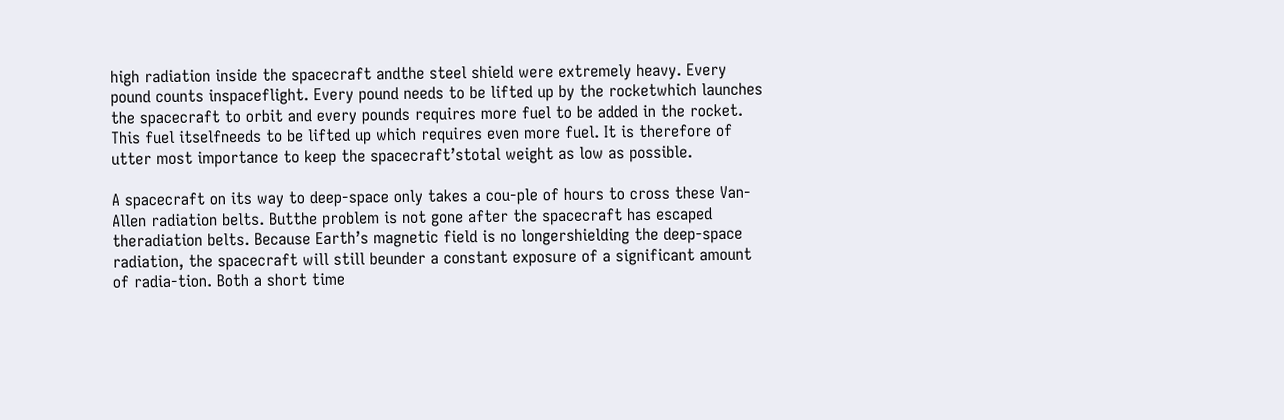high radiation inside the spacecraft andthe steel shield were extremely heavy. Every pound counts inspaceflight. Every pound needs to be lifted up by the rocketwhich launches the spacecraft to orbit and every pounds requires more fuel to be added in the rocket. This fuel itselfneeds to be lifted up which requires even more fuel. It is therefore of utter most importance to keep the spacecraft’stotal weight as low as possible.

A spacecraft on its way to deep-space only takes a cou-ple of hours to cross these Van-Allen radiation belts. Butthe problem is not gone after the spacecraft has escaped theradiation belts. Because Earth’s magnetic field is no longershielding the deep-space radiation, the spacecraft will still beunder a constant exposure of a significant amount of radia-tion. Both a short time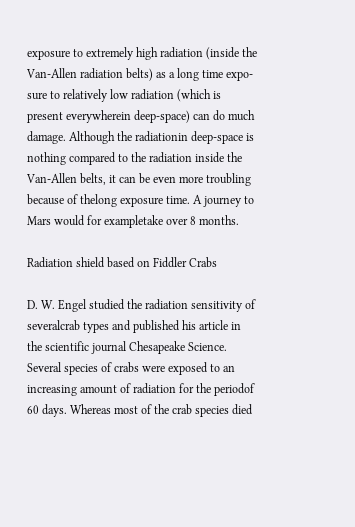exposure to extremely high radiation (inside the Van-Allen radiation belts) as a long time expo-sure to relatively low radiation (which is present everywherein deep-space) can do much damage. Although the radiationin deep-space is nothing compared to the radiation inside the Van-Allen belts, it can be even more troubling because of thelong exposure time. A journey to Mars would for exampletake over 8 months.

Radiation shield based on Fiddler Crabs

D. W. Engel studied the radiation sensitivity of severalcrab types and published his article in the scientific journal Chesapeake Science. Several species of crabs were exposed to an increasing amount of radiation for the periodof 60 days. Whereas most of the crab species died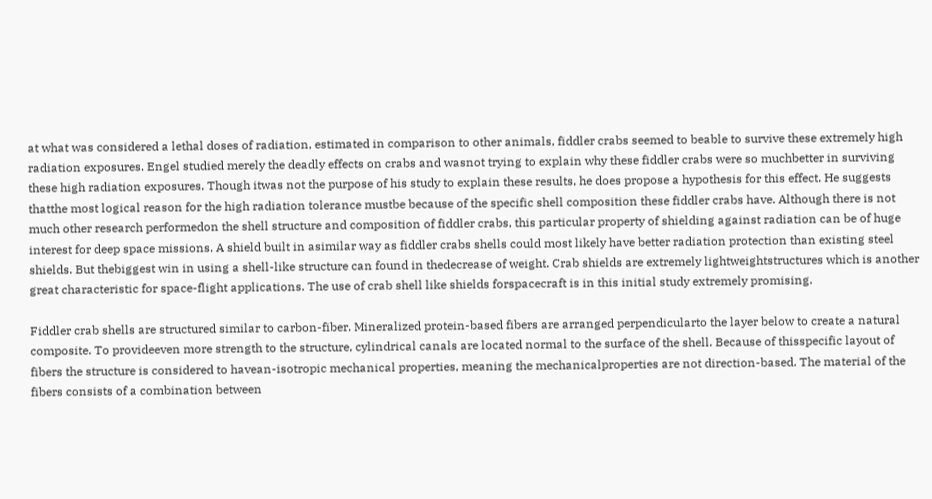at what was considered a lethal doses of radiation, estimated in comparison to other animals, fiddler crabs seemed to beable to survive these extremely high radiation exposures. Engel studied merely the deadly effects on crabs and wasnot trying to explain why these fiddler crabs were so muchbetter in surviving these high radiation exposures. Though itwas not the purpose of his study to explain these results, he does propose a hypothesis for this effect. He suggests thatthe most logical reason for the high radiation tolerance mustbe because of the specific shell composition these fiddler crabs have. Although there is not much other research performedon the shell structure and composition of fiddler crabs, this particular property of shielding against radiation can be of huge interest for deep space missions. A shield built in asimilar way as fiddler crabs shells could most likely have better radiation protection than existing steel shields. But thebiggest win in using a shell-like structure can found in thedecrease of weight. Crab shields are extremely lightweightstructures which is another great characteristic for space-flight applications. The use of crab shell like shields forspacecraft is in this initial study extremely promising.

Fiddler crab shells are structured similar to carbon-fiber. Mineralized protein-based fibers are arranged perpendicularto the layer below to create a natural composite. To provideeven more strength to the structure, cylindrical canals are located normal to the surface of the shell. Because of thisspecific layout of fibers the structure is considered to havean-isotropic mechanical properties, meaning the mechanicalproperties are not direction-based. The material of the fibers consists of a combination between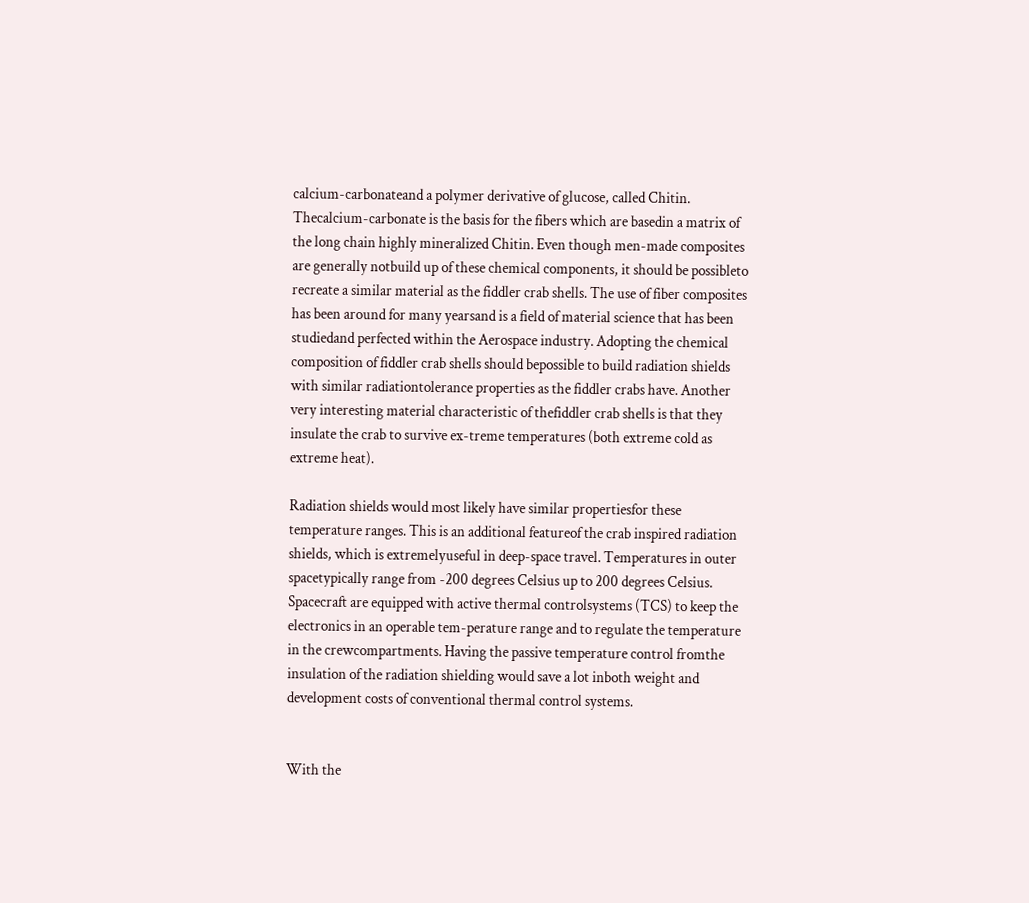calcium-carbonateand a polymer derivative of glucose, called Chitin. Thecalcium-carbonate is the basis for the fibers which are basedin a matrix of the long chain highly mineralized Chitin. Even though men-made composites are generally notbuild up of these chemical components, it should be possibleto recreate a similar material as the fiddler crab shells. The use of fiber composites has been around for many yearsand is a field of material science that has been studiedand perfected within the Aerospace industry. Adopting the chemical composition of fiddler crab shells should bepossible to build radiation shields with similar radiationtolerance properties as the fiddler crabs have. Another very interesting material characteristic of thefiddler crab shells is that they insulate the crab to survive ex-treme temperatures (both extreme cold as extreme heat).

Radiation shields would most likely have similar propertiesfor these temperature ranges. This is an additional featureof the crab inspired radiation shields, which is extremelyuseful in deep-space travel. Temperatures in outer spacetypically range from -200 degrees Celsius up to 200 degrees Celsius. Spacecraft are equipped with active thermal controlsystems (TCS) to keep the electronics in an operable tem-perature range and to regulate the temperature in the crewcompartments. Having the passive temperature control fromthe insulation of the radiation shielding would save a lot inboth weight and development costs of conventional thermal control systems.


With the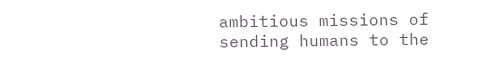ambitious missions of sending humans to the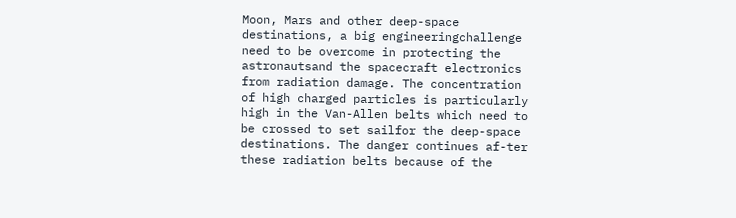Moon, Mars and other deep-space destinations, a big engineeringchallenge need to be overcome in protecting the astronautsand the spacecraft electronics from radiation damage. The concentration of high charged particles is particularly high in the Van-Allen belts which need to be crossed to set sailfor the deep-space destinations. The danger continues af-ter these radiation belts because of the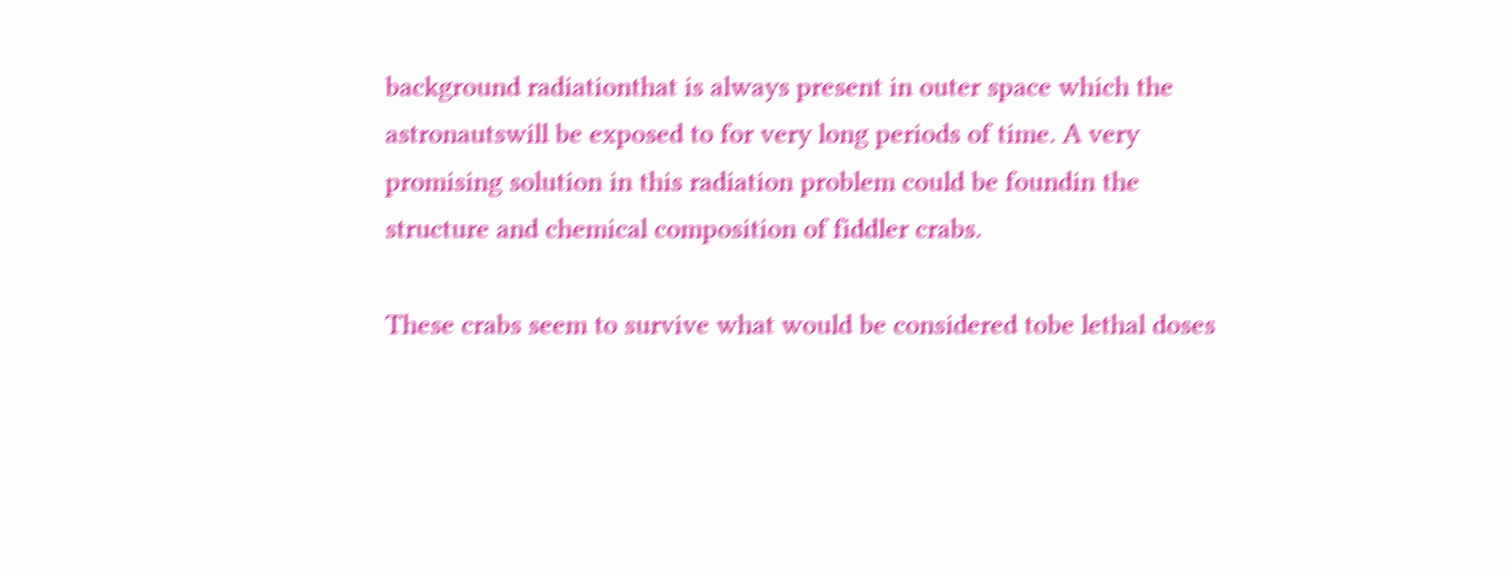background radiationthat is always present in outer space which the astronautswill be exposed to for very long periods of time. A very promising solution in this radiation problem could be foundin the structure and chemical composition of fiddler crabs.

These crabs seem to survive what would be considered tobe lethal doses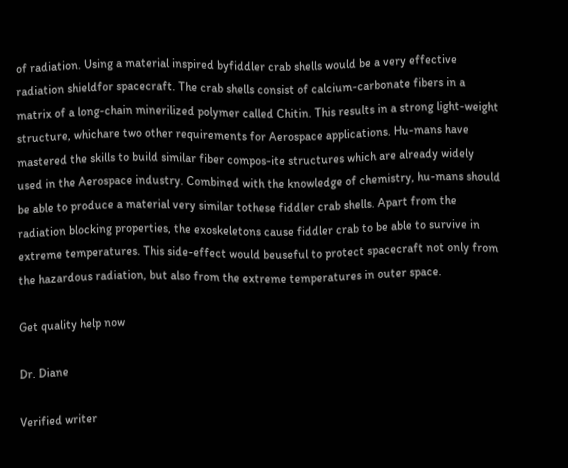of radiation. Using a material inspired byfiddler crab shells would be a very effective radiation shieldfor spacecraft. The crab shells consist of calcium-carbonate fibers in a matrix of a long-chain minerilized polymer called Chitin. This results in a strong light-weight structure, whichare two other requirements for Aerospace applications. Hu-mans have mastered the skills to build similar fiber compos-ite structures which are already widely used in the Aerospace industry. Combined with the knowledge of chemistry, hu-mans should be able to produce a material very similar tothese fiddler crab shells. Apart from the radiation blocking properties, the exoskeletons cause fiddler crab to be able to survive in extreme temperatures. This side-effect would beuseful to protect spacecraft not only from the hazardous radiation, but also from the extreme temperatures in outer space.

Get quality help now

Dr. Diane

Verified writer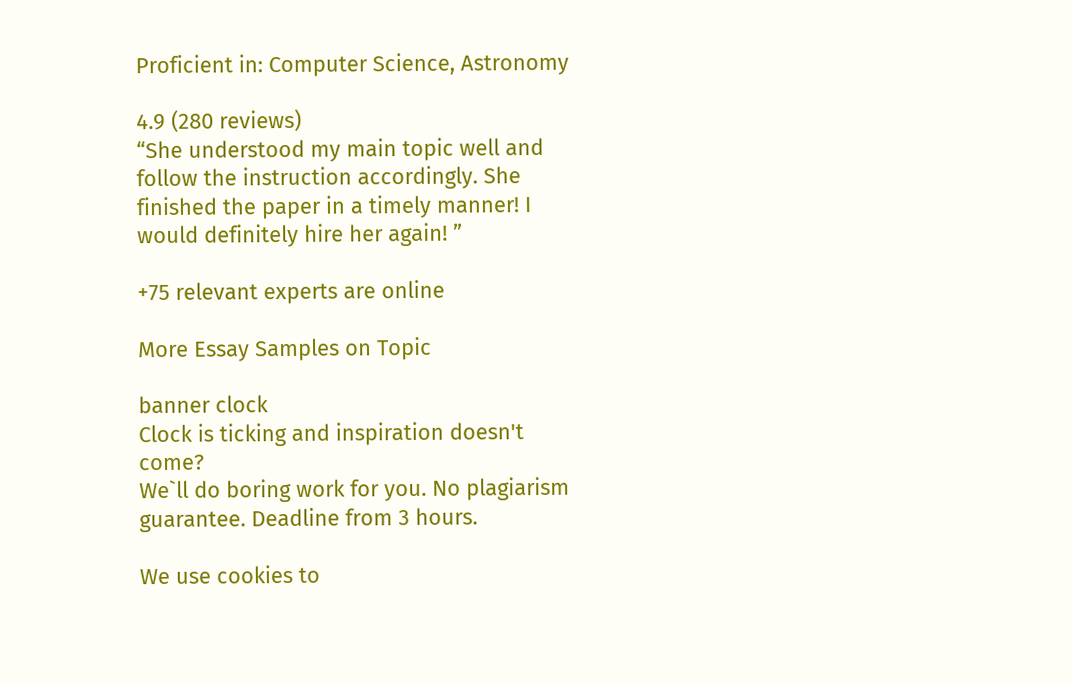Proficient in: Computer Science, Astronomy

4.9 (280 reviews)
“She understood my main topic well and follow the instruction accordingly. She finished the paper in a timely manner! I would definitely hire her again! ”

+75 relevant experts are online

More Essay Samples on Topic

banner clock
Clock is ticking and inspiration doesn't come?
We`ll do boring work for you. No plagiarism guarantee. Deadline from 3 hours.

We use cookies to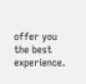offer you the best experience.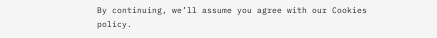By continuing, we’ll assume you agree with our Cookies policy.